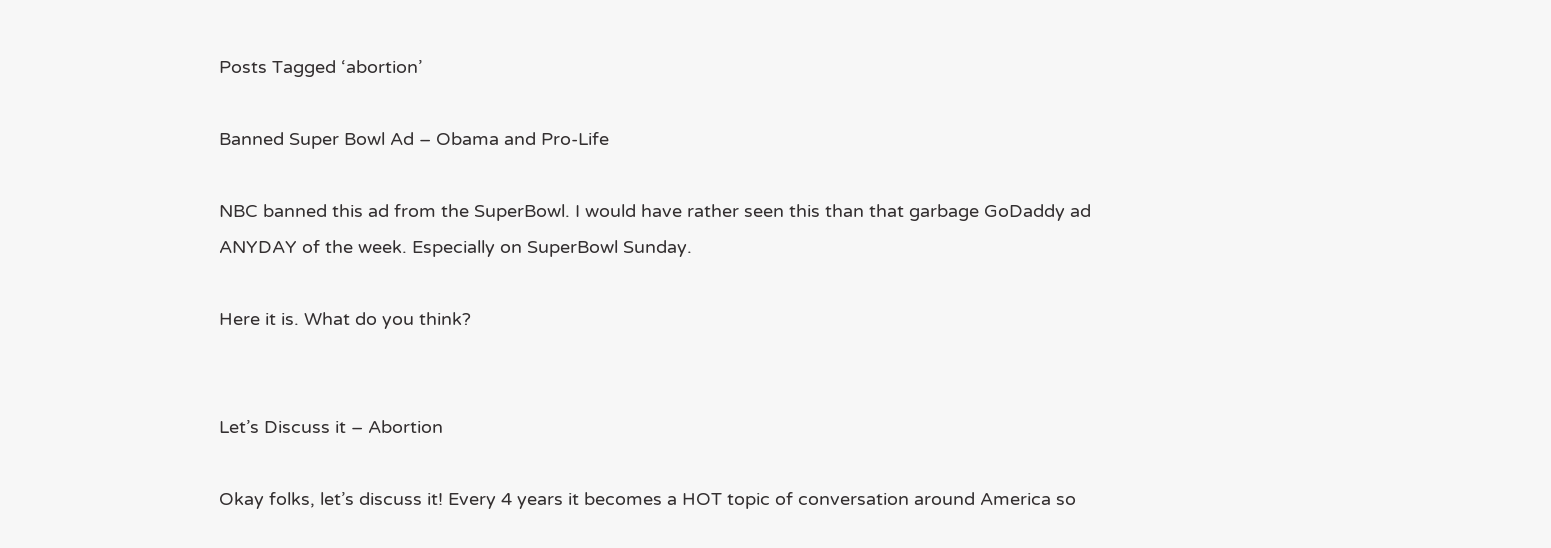Posts Tagged ‘abortion’

Banned Super Bowl Ad – Obama and Pro-Life

NBC banned this ad from the SuperBowl. I would have rather seen this than that garbage GoDaddy ad ANYDAY of the week. Especially on SuperBowl Sunday.

Here it is. What do you think?


Let’s Discuss it – Abortion

Okay folks, let’s discuss it! Every 4 years it becomes a HOT topic of conversation around America so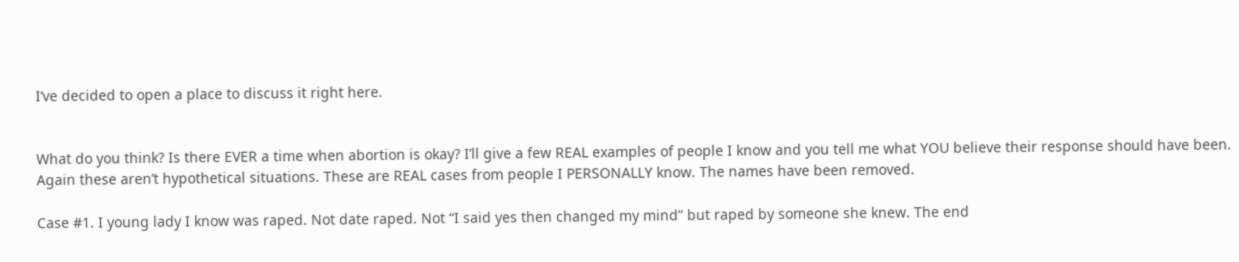I’ve decided to open a place to discuss it right here.


What do you think? Is there EVER a time when abortion is okay? I’ll give a few REAL examples of people I know and you tell me what YOU believe their response should have been. Again these aren’t hypothetical situations. These are REAL cases from people I PERSONALLY know. The names have been removed.

Case #1. I young lady I know was raped. Not date raped. Not “I said yes then changed my mind” but raped by someone she knew. The end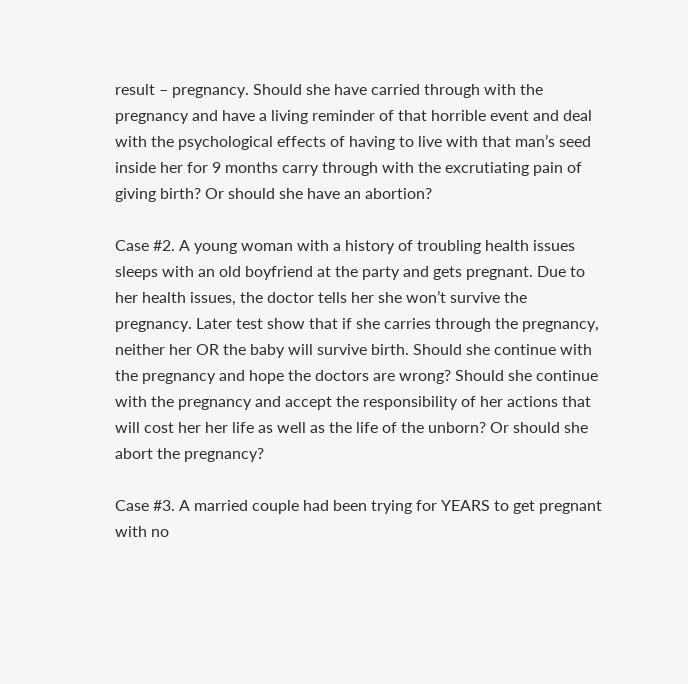result – pregnancy. Should she have carried through with the pregnancy and have a living reminder of that horrible event and deal with the psychological effects of having to live with that man’s seed inside her for 9 months carry through with the excrutiating pain of giving birth? Or should she have an abortion?

Case #2. A young woman with a history of troubling health issues sleeps with an old boyfriend at the party and gets pregnant. Due to her health issues, the doctor tells her she won’t survive the pregnancy. Later test show that if she carries through the pregnancy, neither her OR the baby will survive birth. Should she continue with the pregnancy and hope the doctors are wrong? Should she continue with the pregnancy and accept the responsibility of her actions that will cost her her life as well as the life of the unborn? Or should she abort the pregnancy?

Case #3. A married couple had been trying for YEARS to get pregnant with no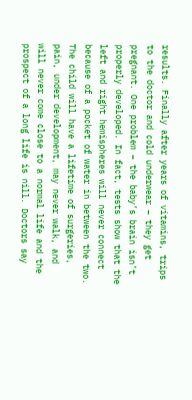results. Finally after years of vitamins, trips to the doctor and cold underwear – they get pregnant. One problem – the baby’s brain isn’t properly developed. In fact, tests show that the left and right hemispheres will never connect because of a pocket of water in between the two. The child will have a lifetime of surgeries, pain, under development, may never walk, and will never come close to a normal life and the prospect of a long life is nill. Doctors say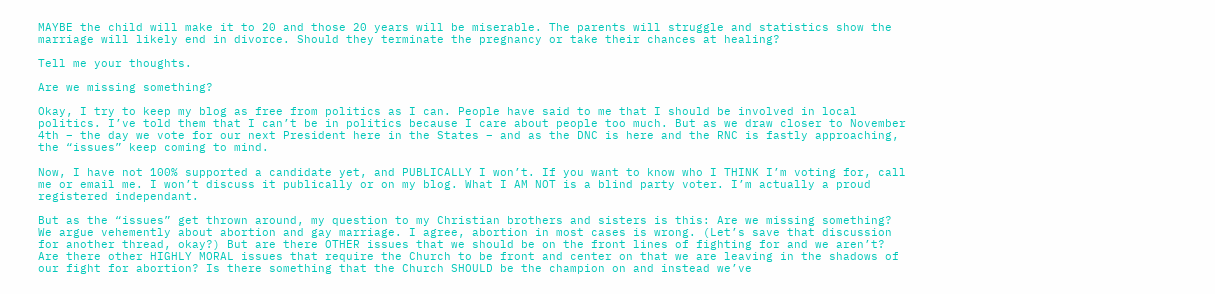MAYBE the child will make it to 20 and those 20 years will be miserable. The parents will struggle and statistics show the marriage will likely end in divorce. Should they terminate the pregnancy or take their chances at healing?

Tell me your thoughts.

Are we missing something?

Okay, I try to keep my blog as free from politics as I can. People have said to me that I should be involved in local politics. I’ve told them that I can’t be in politics because I care about people too much. But as we draw closer to November 4th – the day we vote for our next President here in the States – and as the DNC is here and the RNC is fastly approaching, the “issues” keep coming to mind.

Now, I have not 100% supported a candidate yet, and PUBLICALLY I won’t. If you want to know who I THINK I’m voting for, call me or email me. I won’t discuss it publically or on my blog. What I AM NOT is a blind party voter. I’m actually a proud registered independant.

But as the “issues” get thrown around, my question to my Christian brothers and sisters is this: Are we missing something? We argue vehemently about abortion and gay marriage. I agree, abortion in most cases is wrong. (Let’s save that discussion for another thread, okay?) But are there OTHER issues that we should be on the front lines of fighting for and we aren’t? Are there other HIGHLY MORAL issues that require the Church to be front and center on that we are leaving in the shadows of our fight for abortion? Is there something that the Church SHOULD be the champion on and instead we’ve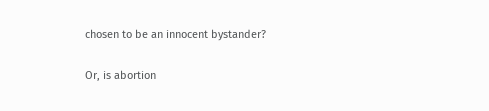chosen to be an innocent bystander?

Or, is abortion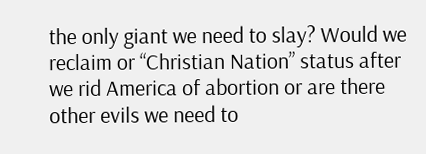the only giant we need to slay? Would we reclaim or “Christian Nation” status after we rid America of abortion or are there other evils we need to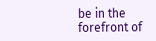be in the forefront of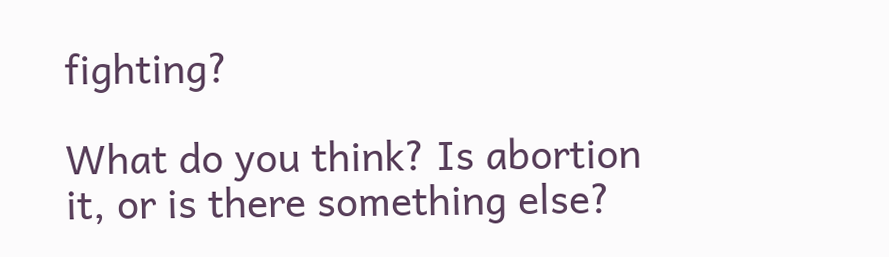fighting?

What do you think? Is abortion it, or is there something else?